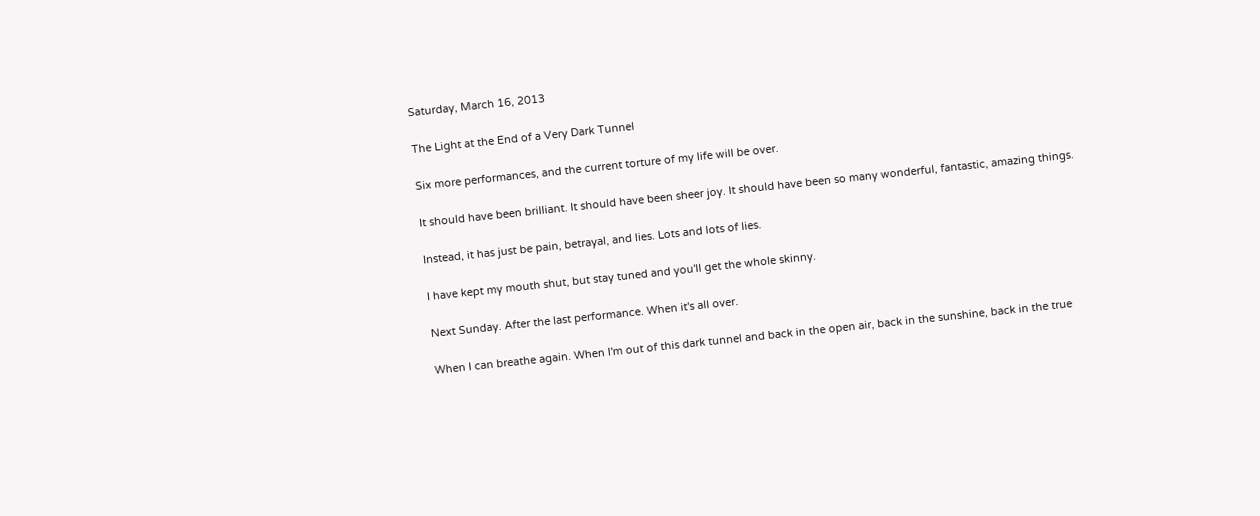Saturday, March 16, 2013

The Light at the End of a Very Dark Tunnel

Six more performances, and the current torture of my life will be over.

It should have been brilliant. It should have been sheer joy. It should have been so many wonderful, fantastic, amazing things.

Instead, it has just be pain, betrayal, and lies. Lots and lots of lies.

I have kept my mouth shut, but stay tuned and you'll get the whole skinny.

Next Sunday. After the last performance. When it's all over.

When I can breathe again. When I'm out of this dark tunnel and back in the open air, back in the sunshine, back in the true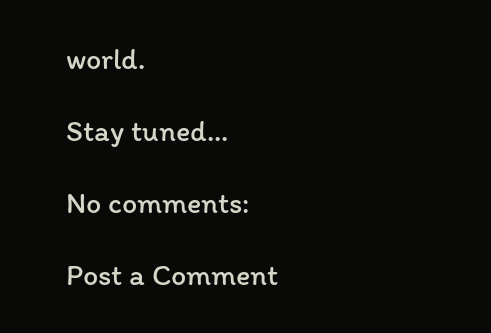world.

Stay tuned...

No comments:

Post a Comment